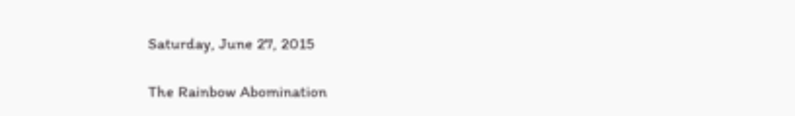Saturday, June 27, 2015

The Rainbow Abomination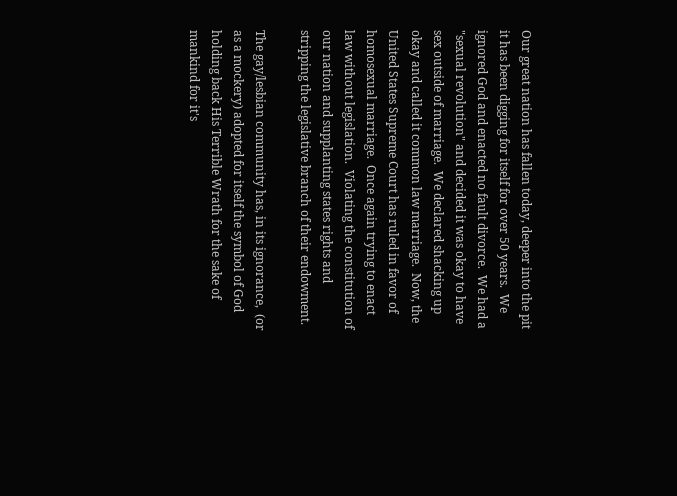Our great nation has fallen today, deeper into the pit it has been digging for itself for over 50 years.  We ignored God and enacted no fault divorce.  We had a "sexual revolution" and decided it was okay to have sex outside of marriage.  We declared shacking up okay and called it common law marriage.  Now, the United States Supreme Court has ruled in favor of homosexual marriage.  Once again trying to enact law without legislation.  Violating the constitution of our nation and supplanting states rights and stripping the legislative branch of their endowment.

The gay/lesbian community has, in its ignorance,  (or as a mockery) adopted for itself the symbol of God holding back His Terrible Wrath for the sake of mankind for it's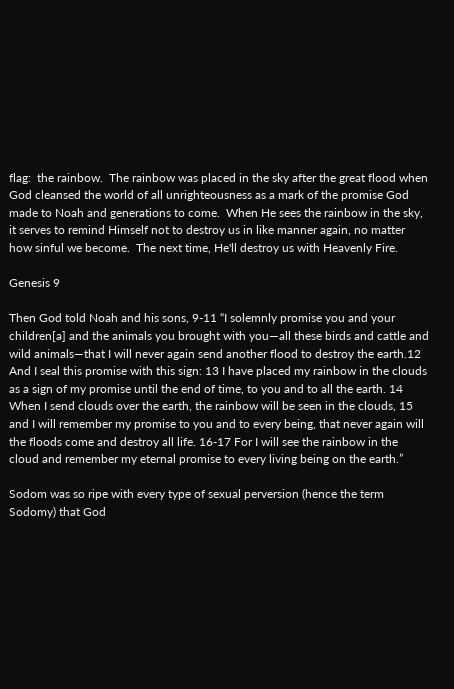flag:  the rainbow.  The rainbow was placed in the sky after the great flood when God cleansed the world of all unrighteousness as a mark of the promise God made to Noah and generations to come.  When He sees the rainbow in the sky, it serves to remind Himself not to destroy us in like manner again, no matter how sinful we become.  The next time, He'll destroy us with Heavenly Fire.

Genesis 9

Then God told Noah and his sons, 9-11 “I solemnly promise you and your children[a] and the animals you brought with you—all these birds and cattle and wild animals—that I will never again send another flood to destroy the earth.12 And I seal this promise with this sign: 13 I have placed my rainbow in the clouds as a sign of my promise until the end of time, to you and to all the earth. 14 When I send clouds over the earth, the rainbow will be seen in the clouds, 15 and I will remember my promise to you and to every being, that never again will the floods come and destroy all life. 16-17 For I will see the rainbow in the cloud and remember my eternal promise to every living being on the earth.”

Sodom was so ripe with every type of sexual perversion (hence the term Sodomy) that God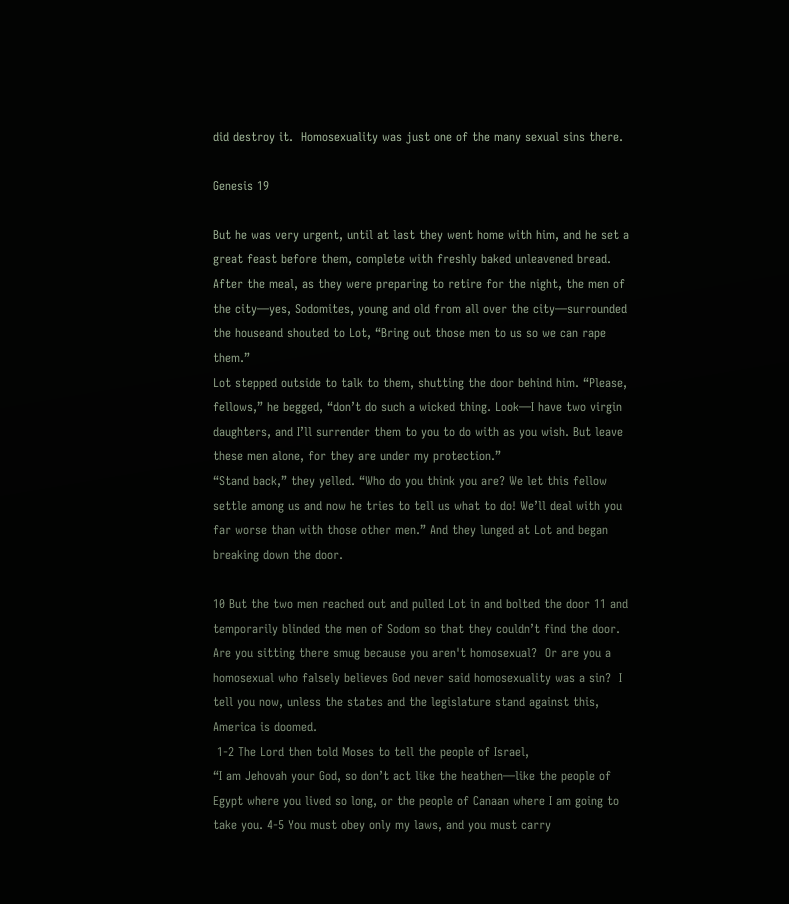did destroy it.  Homosexuality was just one of the many sexual sins there.

Genesis 19

But he was very urgent, until at last they went home with him, and he set a great feast before them, complete with freshly baked unleavened bread. After the meal, as they were preparing to retire for the night, the men of the city—yes, Sodomites, young and old from all over the city—surrounded the houseand shouted to Lot, “Bring out those men to us so we can rape them.”
Lot stepped outside to talk to them, shutting the door behind him. “Please, fellows,” he begged, “don’t do such a wicked thing. Look—I have two virgin daughters, and I’ll surrender them to you to do with as you wish. But leave these men alone, for they are under my protection.”
“Stand back,” they yelled. “Who do you think you are? We let this fellow settle among us and now he tries to tell us what to do! We’ll deal with you far worse than with those other men.” And they lunged at Lot and began breaking down the door.

10 But the two men reached out and pulled Lot in and bolted the door 11 and temporarily blinded the men of Sodom so that they couldn’t find the door.
Are you sitting there smug because you aren't homosexual?  Or are you a homosexual who falsely believes God never said homosexuality was a sin?  I tell you now, unless the states and the legislature stand against this, America is doomed.
 1-2 The Lord then told Moses to tell the people of Israel,
“I am Jehovah your God, so don’t act like the heathen—like the people of Egypt where you lived so long, or the people of Canaan where I am going to take you. 4-5 You must obey only my laws, and you must carry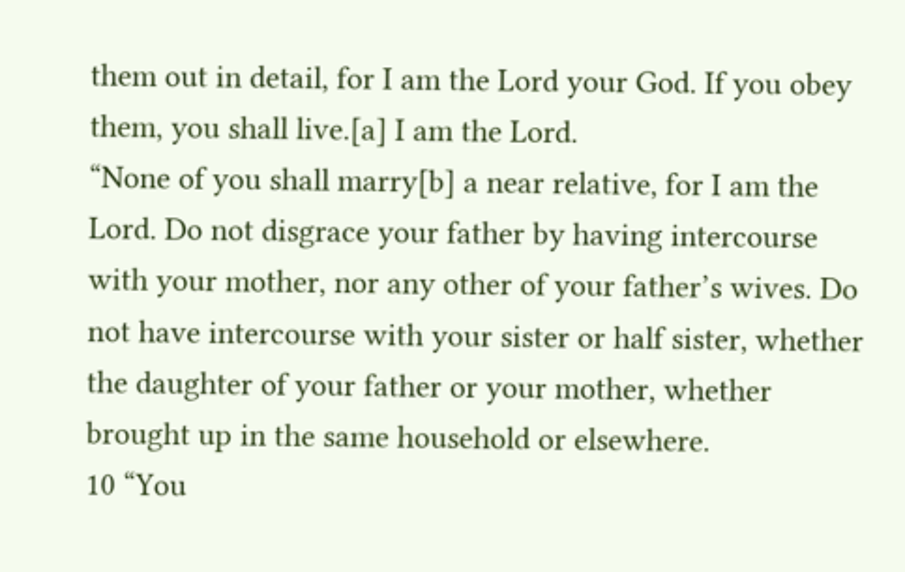them out in detail, for I am the Lord your God. If you obey them, you shall live.[a] I am the Lord.
“None of you shall marry[b] a near relative, for I am the Lord. Do not disgrace your father by having intercourse with your mother, nor any other of your father’s wives. Do not have intercourse with your sister or half sister, whether the daughter of your father or your mother, whether brought up in the same household or elsewhere.
10 “You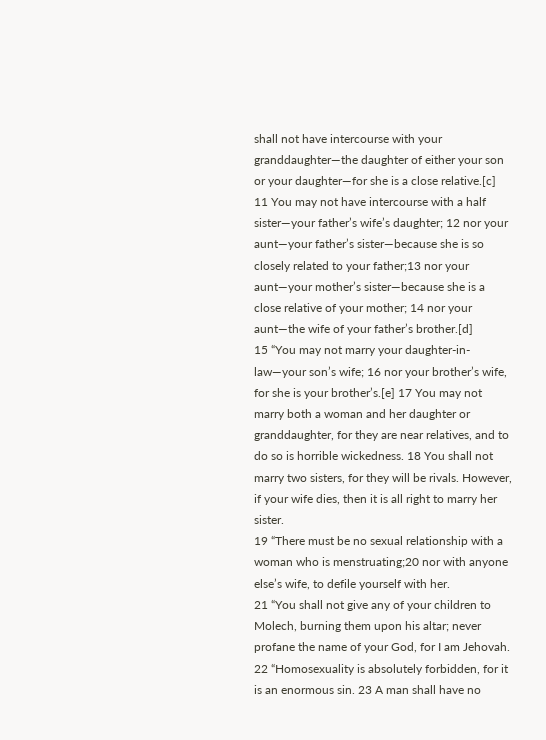shall not have intercourse with your granddaughter—the daughter of either your son or your daughter—for she is a close relative.[c] 11 You may not have intercourse with a half sister—your father’s wife’s daughter; 12 nor your aunt—your father’s sister—because she is so closely related to your father;13 nor your aunt—your mother’s sister—because she is a close relative of your mother; 14 nor your aunt—the wife of your father’s brother.[d]
15 “You may not marry your daughter-in-law—your son’s wife; 16 nor your brother’s wife, for she is your brother’s.[e] 17 You may not marry both a woman and her daughter or granddaughter, for they are near relatives, and to do so is horrible wickedness. 18 You shall not marry two sisters, for they will be rivals. However, if your wife dies, then it is all right to marry her sister.
19 “There must be no sexual relationship with a woman who is menstruating;20 nor with anyone else’s wife, to defile yourself with her.
21 “You shall not give any of your children to Molech, burning them upon his altar; never profane the name of your God, for I am Jehovah.
22 “Homosexuality is absolutely forbidden, for it is an enormous sin. 23 A man shall have no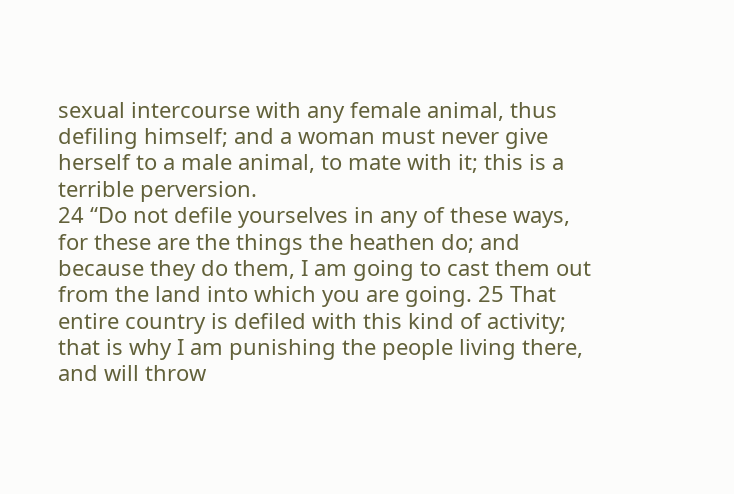sexual intercourse with any female animal, thus defiling himself; and a woman must never give herself to a male animal, to mate with it; this is a terrible perversion.
24 “Do not defile yourselves in any of these ways, for these are the things the heathen do; and because they do them, I am going to cast them out from the land into which you are going. 25 That entire country is defiled with this kind of activity; that is why I am punishing the people living there, and will throw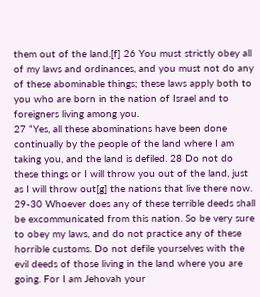them out of the land.[f] 26 You must strictly obey all of my laws and ordinances, and you must not do any of these abominable things; these laws apply both to you who are born in the nation of Israel and to foreigners living among you.
27 “Yes, all these abominations have been done continually by the people of the land where I am taking you, and the land is defiled. 28 Do not do these things or I will throw you out of the land, just as I will throw out[g] the nations that live there now. 29-30 Whoever does any of these terrible deeds shall be excommunicated from this nation. So be very sure to obey my laws, and do not practice any of these horrible customs. Do not defile yourselves with the evil deeds of those living in the land where you are going. For I am Jehovah your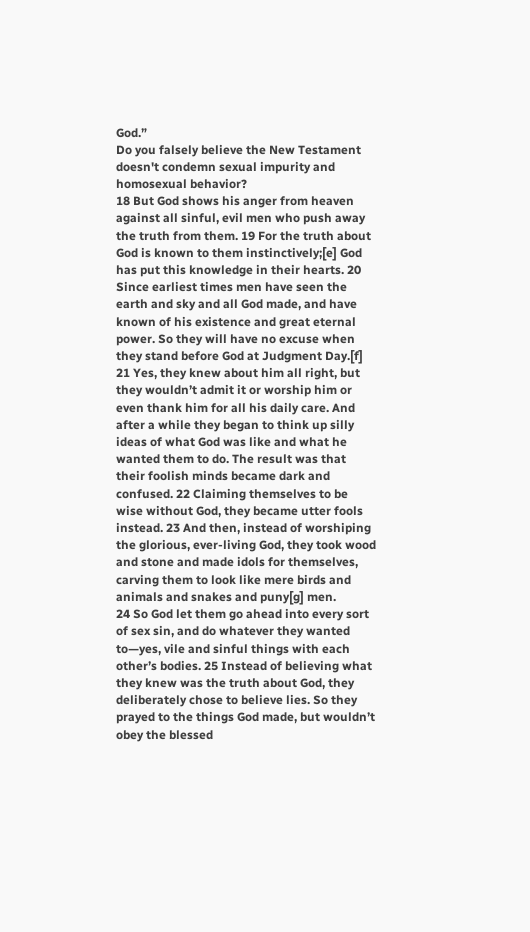God.”
Do you falsely believe the New Testament doesn't condemn sexual impurity and homosexual behavior?
18 But God shows his anger from heaven against all sinful, evil men who push away the truth from them. 19 For the truth about God is known to them instinctively;[e] God has put this knowledge in their hearts. 20 Since earliest times men have seen the earth and sky and all God made, and have known of his existence and great eternal power. So they will have no excuse when they stand before God at Judgment Day.[f]
21 Yes, they knew about him all right, but they wouldn’t admit it or worship him or even thank him for all his daily care. And after a while they began to think up silly ideas of what God was like and what he wanted them to do. The result was that their foolish minds became dark and confused. 22 Claiming themselves to be wise without God, they became utter fools instead. 23 And then, instead of worshiping the glorious, ever-living God, they took wood and stone and made idols for themselves, carving them to look like mere birds and animals and snakes and puny[g] men.
24 So God let them go ahead into every sort of sex sin, and do whatever they wanted to—yes, vile and sinful things with each other’s bodies. 25 Instead of believing what they knew was the truth about God, they deliberately chose to believe lies. So they prayed to the things God made, but wouldn’t obey the blessed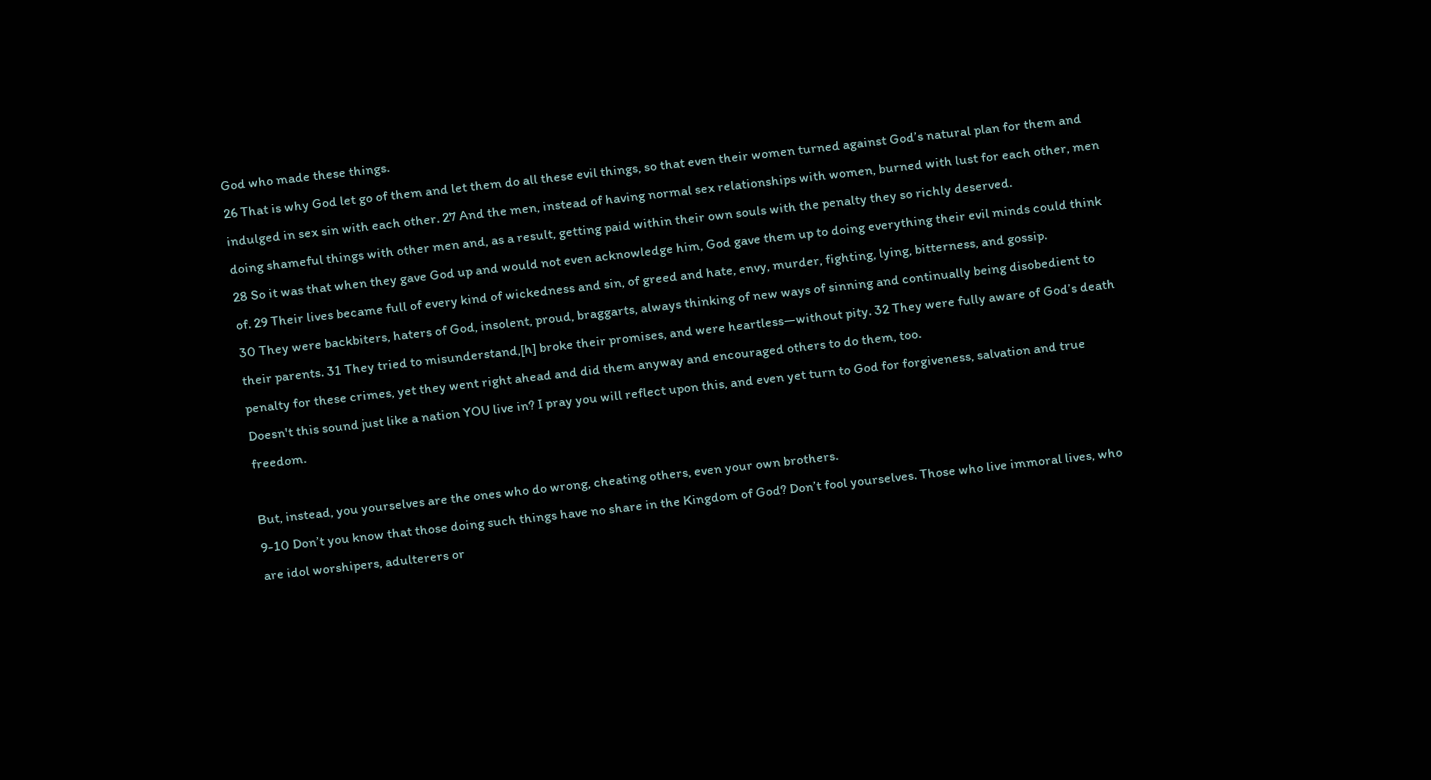God who made these things.
26 That is why God let go of them and let them do all these evil things, so that even their women turned against God’s natural plan for them and indulged in sex sin with each other. 27 And the men, instead of having normal sex relationships with women, burned with lust for each other, men doing shameful things with other men and, as a result, getting paid within their own souls with the penalty they so richly deserved.
28 So it was that when they gave God up and would not even acknowledge him, God gave them up to doing everything their evil minds could think of. 29 Their lives became full of every kind of wickedness and sin, of greed and hate, envy, murder, fighting, lying, bitterness, and gossip.
30 They were backbiters, haters of God, insolent, proud, braggarts, always thinking of new ways of sinning and continually being disobedient to their parents. 31 They tried to misunderstand,[h] broke their promises, and were heartless—without pity. 32 They were fully aware of God’s death penalty for these crimes, yet they went right ahead and did them anyway and encouraged others to do them, too.
Doesn't this sound just like a nation YOU live in? I pray you will reflect upon this, and even yet turn to God for forgiveness, salvation and true freedom.

But, instead, you yourselves are the ones who do wrong, cheating others, even your own brothers.
9-10 Don’t you know that those doing such things have no share in the Kingdom of God? Don’t fool yourselves. Those who live immoral lives, who are idol worshipers, adulterers or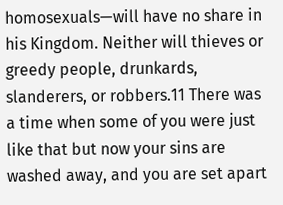homosexuals—will have no share in his Kingdom. Neither will thieves or greedy people, drunkards, slanderers, or robbers.11 There was a time when some of you were just like that but now your sins are washed away, and you are set apart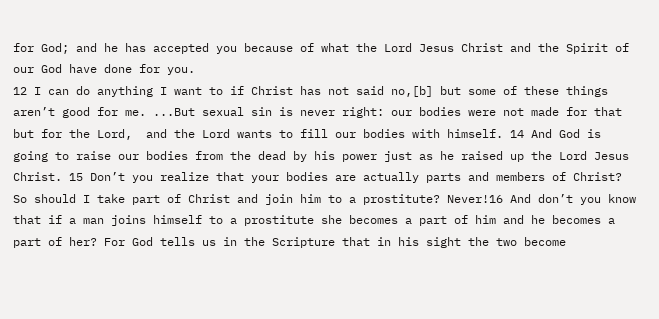for God; and he has accepted you because of what the Lord Jesus Christ and the Spirit of our God have done for you.
12 I can do anything I want to if Christ has not said no,[b] but some of these things aren’t good for me. ...But sexual sin is never right: our bodies were not made for that but for the Lord,  and the Lord wants to fill our bodies with himself. 14 And God is going to raise our bodies from the dead by his power just as he raised up the Lord Jesus Christ. 15 Don’t you realize that your bodies are actually parts and members of Christ? So should I take part of Christ and join him to a prostitute? Never!16 And don’t you know that if a man joins himself to a prostitute she becomes a part of him and he becomes a part of her? For God tells us in the Scripture that in his sight the two become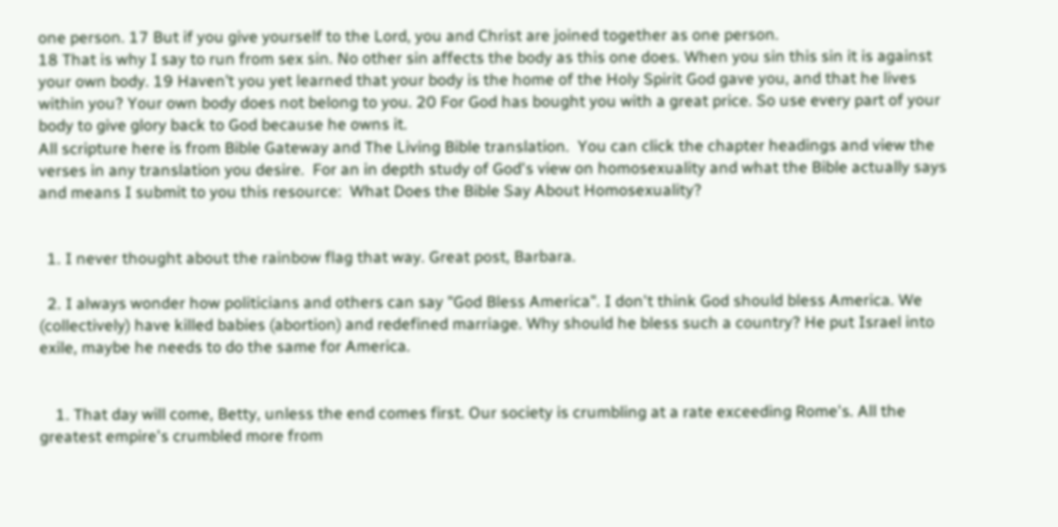one person. 17 But if you give yourself to the Lord, you and Christ are joined together as one person.
18 That is why I say to run from sex sin. No other sin affects the body as this one does. When you sin this sin it is against your own body. 19 Haven’t you yet learned that your body is the home of the Holy Spirit God gave you, and that he lives within you? Your own body does not belong to you. 20 For God has bought you with a great price. So use every part of your body to give glory back to God because he owns it.
All scripture here is from Bible Gateway and The Living Bible translation.  You can click the chapter headings and view the verses in any translation you desire.  For an in depth study of God's view on homosexuality and what the Bible actually says and means I submit to you this resource:  What Does the Bible Say About Homosexuality?


  1. I never thought about the rainbow flag that way. Great post, Barbara.

  2. I always wonder how politicians and others can say "God Bless America". I don't think God should bless America. We (collectively) have killed babies (abortion) and redefined marriage. Why should he bless such a country? He put Israel into exile, maybe he needs to do the same for America.


    1. That day will come, Betty, unless the end comes first. Our society is crumbling at a rate exceeding Rome's. All the greatest empire's crumbled more from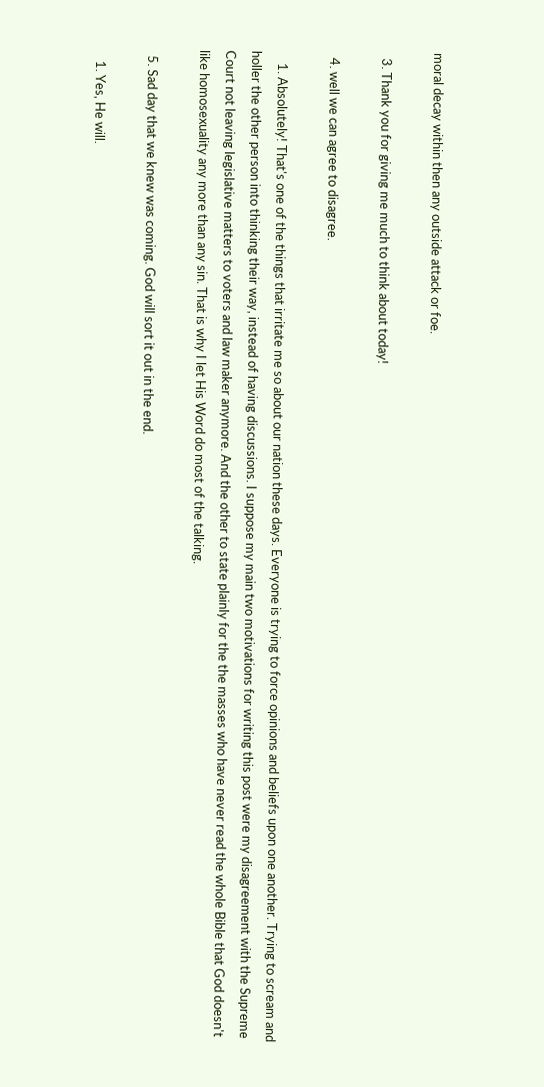moral decay within then any outside attack or foe.

  3. Thank you for giving me much to think about today!

  4. well we can agree to disagree.

    1. Absolutely! That's one of the things that irritate me so about our nation these days. Everyone is trying to force opinions and beliefs upon one another. Trying to scream and holler the other person into thinking their way, instead of having discussions. I suppose my main two motivations for writing this post were my disagreement with the Supreme Court not leaving legislative matters to voters and law maker anymore. And the other to state plainly for the the masses who have never read the whole Bible that God doesn't like homosexuality any more than any sin. That is why I let His Word do most of the talking.

  5. Sad day that we knew was coming. God will sort it out in the end.

    1. Yes, He will.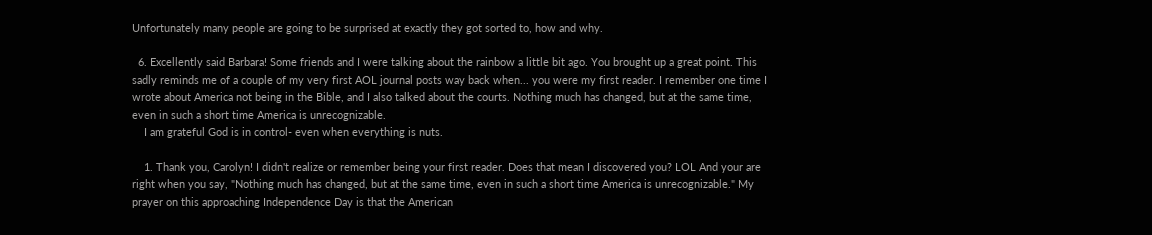Unfortunately many people are going to be surprised at exactly they got sorted to, how and why.

  6. Excellently said Barbara! Some friends and I were talking about the rainbow a little bit ago. You brought up a great point. This sadly reminds me of a couple of my very first AOL journal posts way back when... you were my first reader. I remember one time I wrote about America not being in the Bible, and I also talked about the courts. Nothing much has changed, but at the same time, even in such a short time America is unrecognizable.
    I am grateful God is in control- even when everything is nuts.

    1. Thank you, Carolyn! I didn't realize or remember being your first reader. Does that mean I discovered you? LOL And your are right when you say, "Nothing much has changed, but at the same time, even in such a short time America is unrecognizable." My prayer on this approaching Independence Day is that the American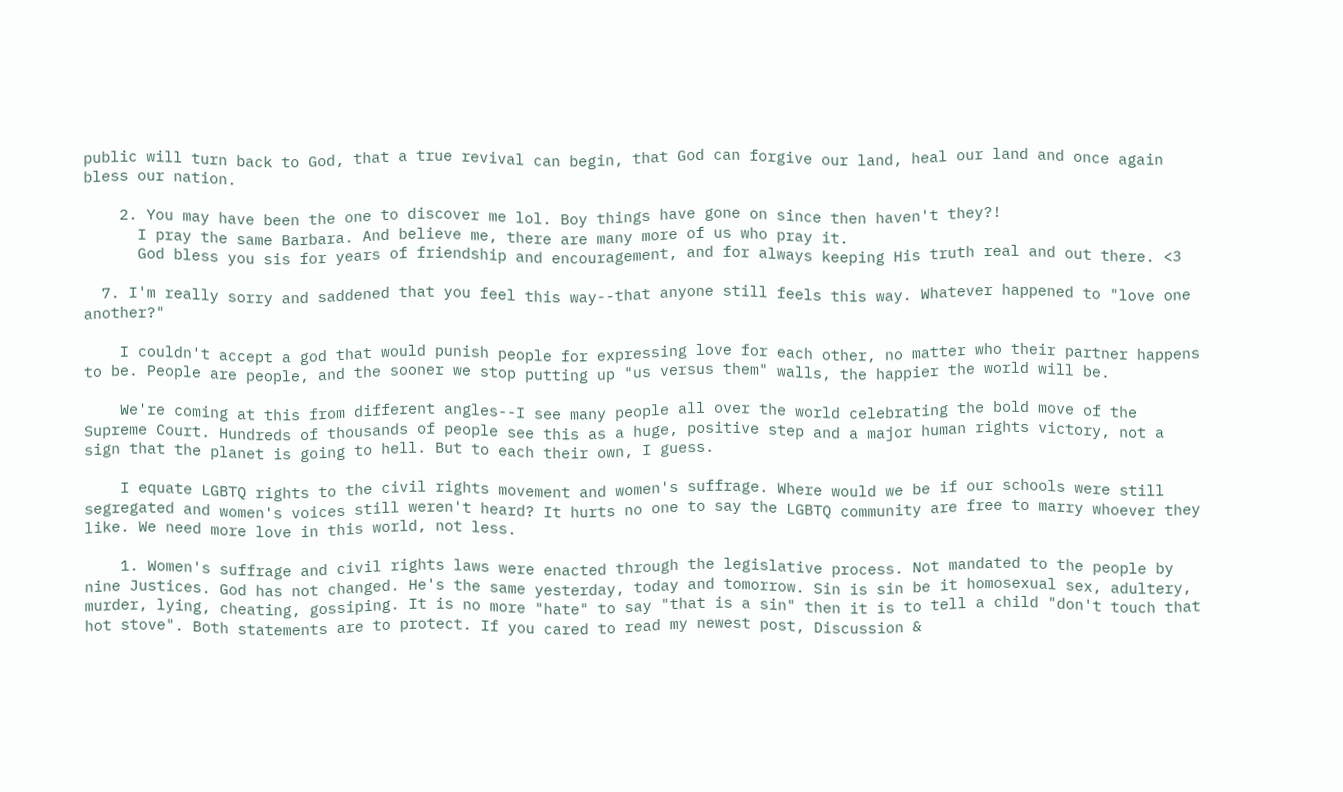public will turn back to God, that a true revival can begin, that God can forgive our land, heal our land and once again bless our nation.

    2. You may have been the one to discover me lol. Boy things have gone on since then haven't they?!
      I pray the same Barbara. And believe me, there are many more of us who pray it.
      God bless you sis for years of friendship and encouragement, and for always keeping His truth real and out there. <3

  7. I'm really sorry and saddened that you feel this way--that anyone still feels this way. Whatever happened to "love one another?"

    I couldn't accept a god that would punish people for expressing love for each other, no matter who their partner happens to be. People are people, and the sooner we stop putting up "us versus them" walls, the happier the world will be.

    We're coming at this from different angles--I see many people all over the world celebrating the bold move of the Supreme Court. Hundreds of thousands of people see this as a huge, positive step and a major human rights victory, not a sign that the planet is going to hell. But to each their own, I guess.

    I equate LGBTQ rights to the civil rights movement and women's suffrage. Where would we be if our schools were still segregated and women's voices still weren't heard? It hurts no one to say the LGBTQ community are free to marry whoever they like. We need more love in this world, not less.

    1. Women's suffrage and civil rights laws were enacted through the legislative process. Not mandated to the people by nine Justices. God has not changed. He's the same yesterday, today and tomorrow. Sin is sin be it homosexual sex, adultery, murder, lying, cheating, gossiping. It is no more "hate" to say "that is a sin" then it is to tell a child "don't touch that hot stove". Both statements are to protect. If you cared to read my newest post, Discussion &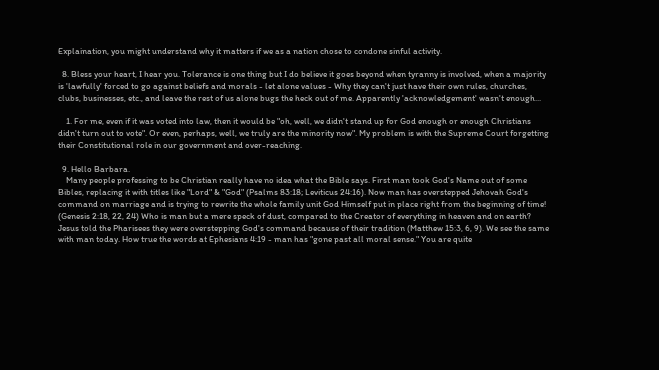Explaination, you might understand why it matters if we as a nation chose to condone sinful activity.

  8. Bless your heart, I hear you. Tolerance is one thing but I do believe it goes beyond when tyranny is involved, when a majority is 'lawfully' forced to go against beliefs and morals - let alone values - Why they can't just have their own rules, churches, clubs, businesses, etc., and leave the rest of us alone bugs the heck out of me. Apparently 'acknowledgement' wasn't enough...

    1. For me, even if it was voted into law, then it would be "oh, well, we didn't stand up for God enough or enough Christians didn't turn out to vote". Or even, perhaps, well, we truly are the minority now". My problem is with the Supreme Court forgetting their Constitutional role in our government and over-reaching.

  9. Hello Barbara.
    Many people professing to be Christian really have no idea what the Bible says. First man took God's Name out of some Bibles, replacing it with titles like "Lord" & "God" (Psalms 83:18; Leviticus 24:16). Now man has overstepped Jehovah God's command on marriage and is trying to rewrite the whole family unit God Himself put in place right from the beginning of time! (Genesis 2:18, 22, 24) Who is man but a mere speck of dust, compared to the Creator of everything in heaven and on earth? Jesus told the Pharisees they were overstepping God's command because of their tradition (Matthew 15:3, 6, 9). We see the same with man today. How true the words at Ephesians 4:19 - man has "gone past all moral sense." You are quite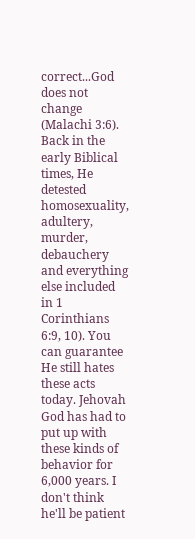correct...God does not change (Malachi 3:6). Back in the early Biblical times, He detested homosexuality, adultery, murder, debauchery and everything else included in 1 Corinthians 6:9, 10). You can guarantee He still hates these acts today. Jehovah God has had to put up with these kinds of behavior for 6,000 years. I don't think he'll be patient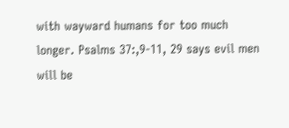with wayward humans for too much longer. Psalms 37:,9-11, 29 says evil men will be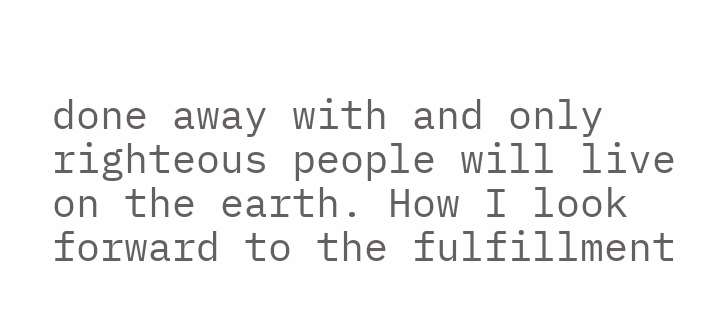done away with and only righteous people will live on the earth. How I look forward to the fulfillment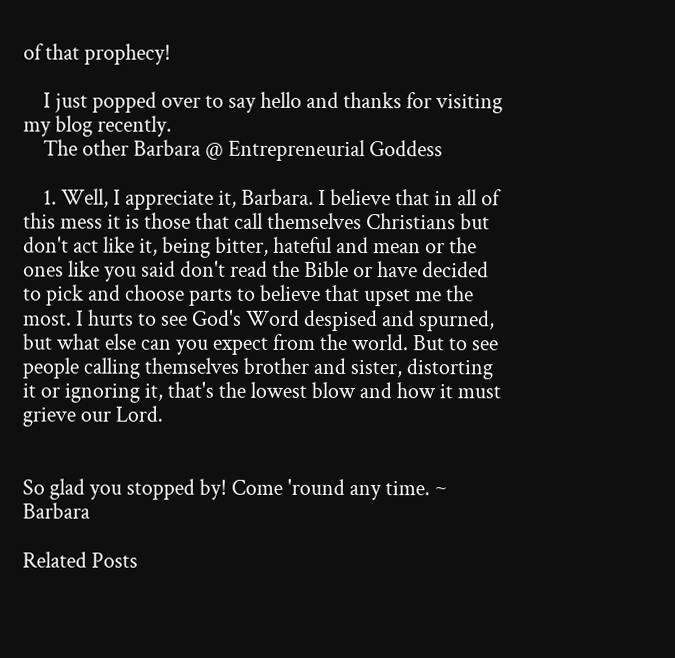of that prophecy!

    I just popped over to say hello and thanks for visiting my blog recently.
    The other Barbara @ Entrepreneurial Goddess

    1. Well, I appreciate it, Barbara. I believe that in all of this mess it is those that call themselves Christians but don't act like it, being bitter, hateful and mean or the ones like you said don't read the Bible or have decided to pick and choose parts to believe that upset me the most. I hurts to see God's Word despised and spurned, but what else can you expect from the world. But to see people calling themselves brother and sister, distorting it or ignoring it, that's the lowest blow and how it must grieve our Lord.


So glad you stopped by! Come 'round any time. ~ Barbara

Related Posts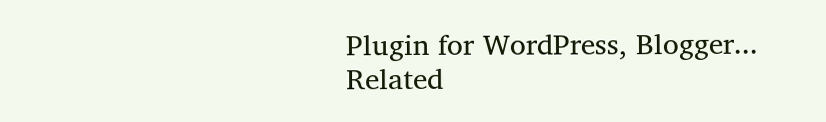Plugin for WordPress, Blogger...
Related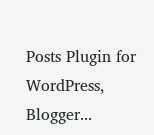Posts Plugin for WordPress, Blogger...